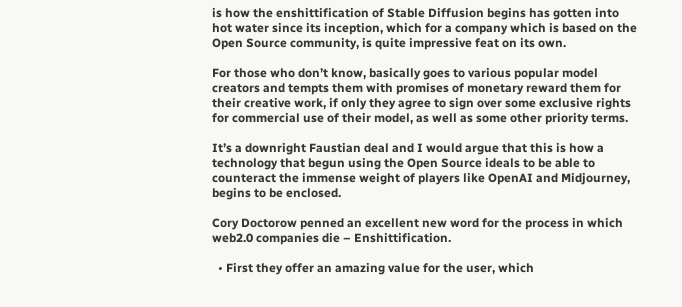is how the enshittification of Stable Diffusion begins has gotten into hot water since its inception, which for a company which is based on the Open Source community, is quite impressive feat on its own.

For those who don’t know, basically goes to various popular model creators and tempts them with promises of monetary reward them for their creative work, if only they agree to sign over some exclusive rights for commercial use of their model, as well as some other priority terms.

It’s a downright Faustian deal and I would argue that this is how a technology that begun using the Open Source ideals to be able to counteract the immense weight of players like OpenAI and Midjourney, begins to be enclosed.

Cory Doctorow penned an excellent new word for the process in which web2.0 companies die – Enshittification.

  • First they offer an amazing value for the user, which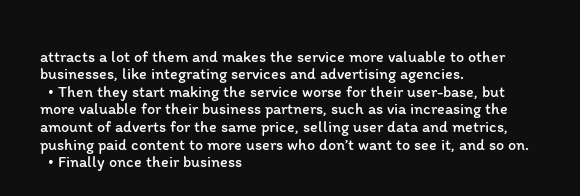attracts a lot of them and makes the service more valuable to other businesses, like integrating services and advertising agencies.
  • Then they start making the service worse for their user-base, but more valuable for their business partners, such as via increasing the amount of adverts for the same price, selling user data and metrics, pushing paid content to more users who don’t want to see it, and so on.
  • Finally once their business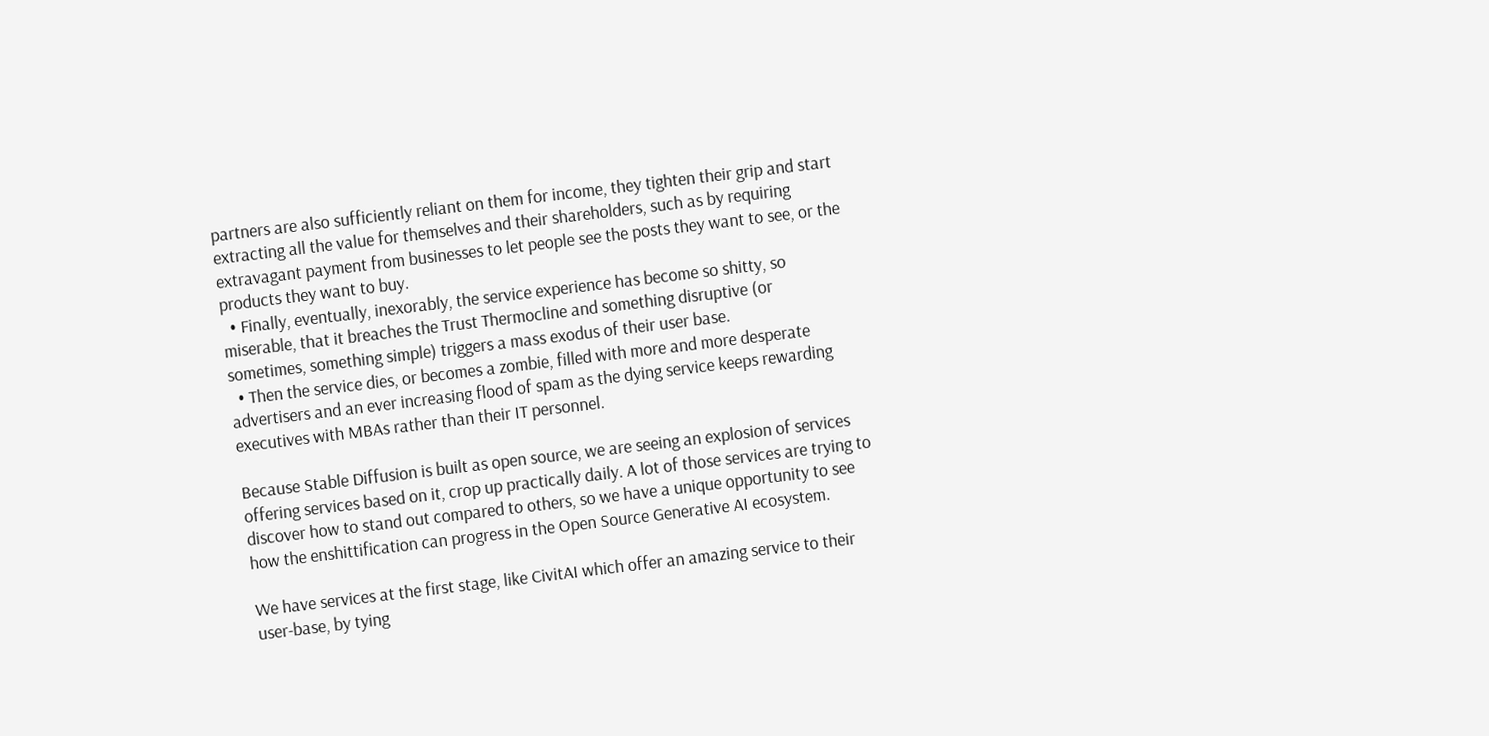partners are also sufficiently reliant on them for income, they tighten their grip and start extracting all the value for themselves and their shareholders, such as by requiring extravagant payment from businesses to let people see the posts they want to see, or the products they want to buy.
  • Finally, eventually, inexorably, the service experience has become so shitty, so miserable, that it breaches the Trust Thermocline and something disruptive (or sometimes, something simple) triggers a mass exodus of their user base.
  • Then the service dies, or becomes a zombie, filled with more and more desperate advertisers and an ever increasing flood of spam as the dying service keeps rewarding executives with MBAs rather than their IT personnel.

Because Stable Diffusion is built as open source, we are seeing an explosion of services offering services based on it, crop up practically daily. A lot of those services are trying to discover how to stand out compared to others, so we have a unique opportunity to see how the enshittification can progress in the Open Source Generative AI ecosystem.

We have services at the first stage, like CivitAI which offer an amazing service to their user-base, by tying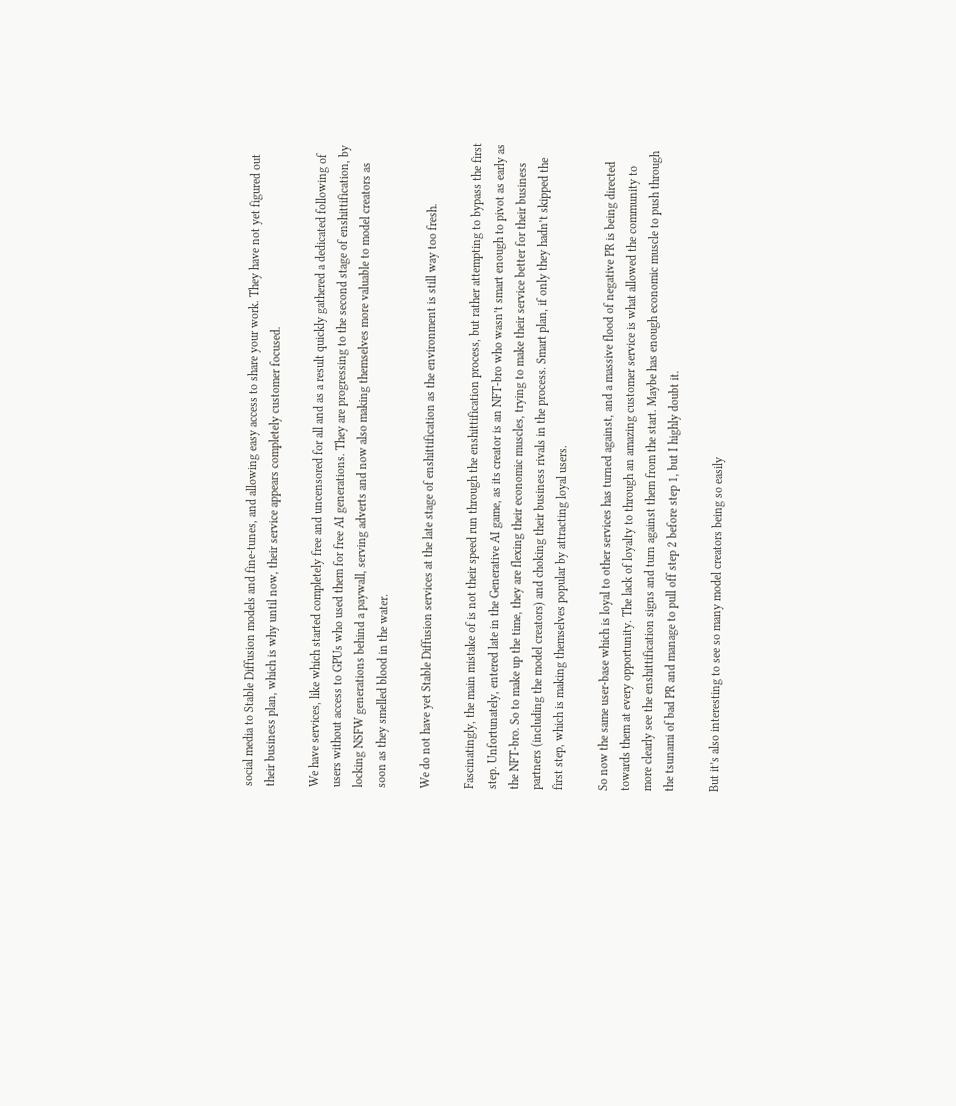social media to Stable Diffusion models and fine-tunes, and allowing easy access to share your work. They have not yet figured out their business plan, which is why until now, their service appears completely customer focused.

We have services, like which started completely free and uncensored for all and as a result quickly gathered a dedicated following of users without access to GPUs who used them for free AI generations. They are progressing to the second stage of enshittification, by locking NSFW generations behind a paywall, serving adverts and now also making themselves more valuable to model creators as soon as they smelled blood in the water.

We do not have yet Stable Diffusion services at the late stage of enshittification as the environment is still way too fresh.

Fascinatingly, the main mistake of is not their speed run through the enshittification process, but rather attempting to bypass the first step. Unfortunately, entered late in the Generative AI game, as its creator is an NFT-bro who wasn’t smart enough to pivot as early as the NFT-bro. So to make up the time, they are flexing their economic muscles, trying to make their service better for their business partners (including the model creators) and choking their business rivals in the process. Smart plan, if only they hadn’t skipped the first step, which is making themselves popular by attracting loyal users.

So now the same user-base which is loyal to other services has turned against, and a massive flood of negative PR is being directed towards them at every opportunity. The lack of loyalty to through an amazing customer service is what allowed the community to more clearly see the enshittification signs and turn against them from the start. Maybe has enough economic muscle to push through the tsunami of bad PR and manage to pull off step 2 before step 1, but I highly doubt it.

But it’s also interesting to see so many model creators being so easily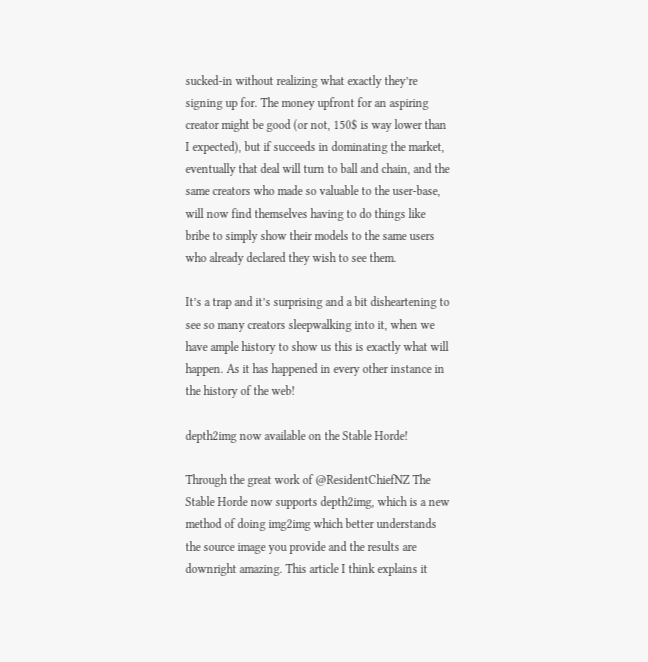sucked-in without realizing what exactly they’re signing up for. The money upfront for an aspiring creator might be good (or not, 150$ is way lower than I expected), but if succeeds in dominating the market, eventually that deal will turn to ball and chain, and the same creators who made so valuable to the user-base, will now find themselves having to do things like bribe to simply show their models to the same users who already declared they wish to see them.

It’s a trap and it’s surprising and a bit disheartening to see so many creators sleepwalking into it, when we have ample history to show us this is exactly what will happen. As it has happened in every other instance in the history of the web!

depth2img now available on the Stable Horde!

Through the great work of @ResidentChiefNZ The Stable Horde now supports depth2img, which is a new method of doing img2img which better understands the source image you provide and the results are downright amazing. This article I think explains it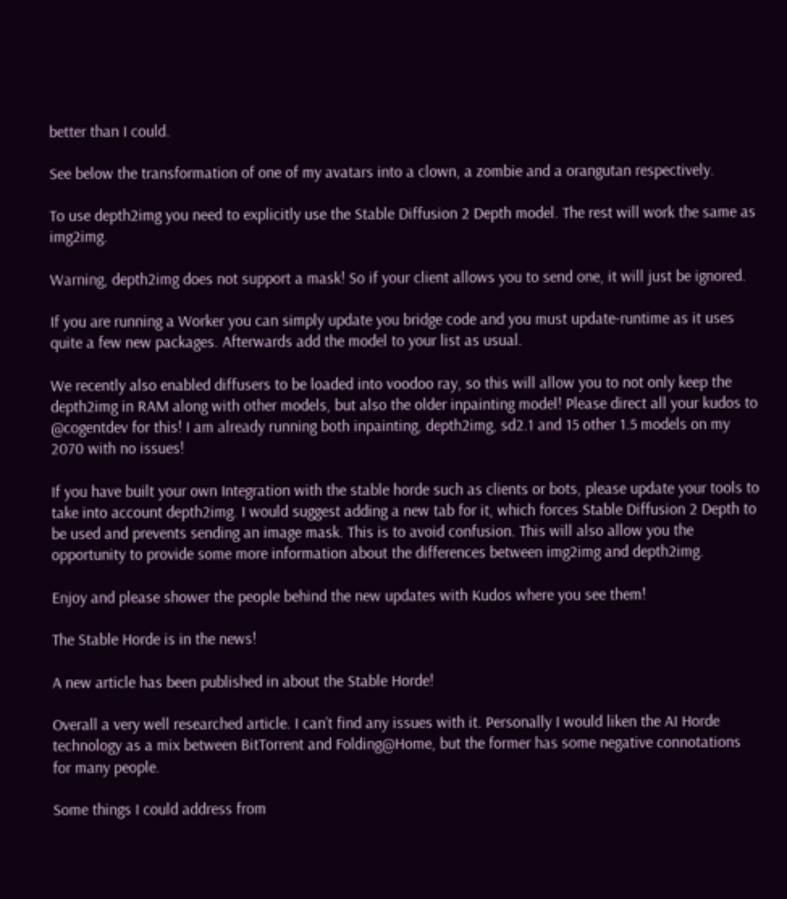better than I could.

See below the transformation of one of my avatars into a clown, a zombie and a orangutan respectively.

To use depth2img you need to explicitly use the Stable Diffusion 2 Depth model. The rest will work the same as img2img.

Warning, depth2img does not support a mask! So if your client allows you to send one, it will just be ignored.

If you are running a Worker you can simply update you bridge code and you must update-runtime as it uses quite a few new packages. Afterwards add the model to your list as usual.

We recently also enabled diffusers to be loaded into voodoo ray, so this will allow you to not only keep the depth2img in RAM along with other models, but also the older inpainting model! Please direct all your kudos to @cogentdev for this! I am already running both inpainting, depth2img, sd2.1 and 15 other 1.5 models on my 2070 with no issues!

If you have built your own Integration with the stable horde such as clients or bots, please update your tools to take into account depth2img. I would suggest adding a new tab for it, which forces Stable Diffusion 2 Depth to be used and prevents sending an image mask. This is to avoid confusion. This will also allow you the opportunity to provide some more information about the differences between img2img and depth2img.

Enjoy and please shower the people behind the new updates with Kudos where you see them!

The Stable Horde is in the news!

A new article has been published in about the Stable Horde!

Overall a very well researched article. I can’t find any issues with it. Personally I would liken the AI Horde technology as a mix between BitTorrent and Folding@Home, but the former has some negative connotations for many people.

Some things I could address from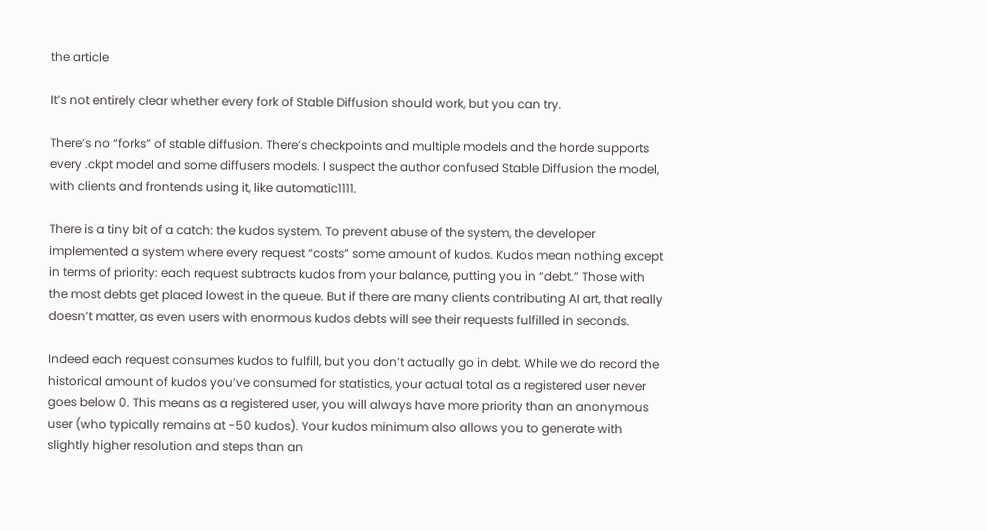the article

It’s not entirely clear whether every fork of Stable Diffusion should work, but you can try.

There’s no “forks” of stable diffusion. There’s checkpoints and multiple models and the horde supports every .ckpt model and some diffusers models. I suspect the author confused Stable Diffusion the model, with clients and frontends using it, like automatic1111.

There is a tiny bit of a catch: the kudos system. To prevent abuse of the system, the developer implemented a system where every request “costs” some amount of kudos. Kudos mean nothing except in terms of priority: each request subtracts kudos from your balance, putting you in “debt.” Those with the most debts get placed lowest in the queue. But if there are many clients contributing AI art, that really doesn’t matter, as even users with enormous kudos debts will see their requests fulfilled in seconds.

Indeed each request consumes kudos to fulfill, but you don’t actually go in debt. While we do record the historical amount of kudos you’ve consumed for statistics, your actual total as a registered user never goes below 0. This means as a registered user, you will always have more priority than an anonymous user (who typically remains at -50 kudos). Your kudos minimum also allows you to generate with slightly higher resolution and steps than an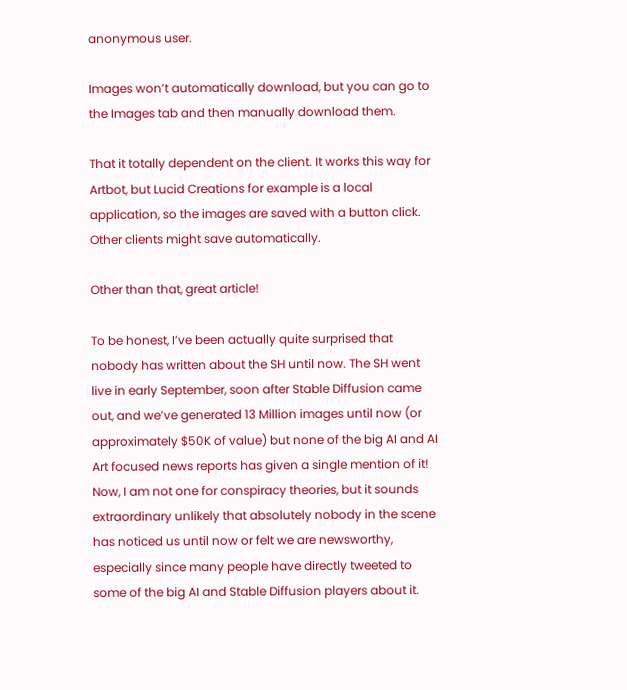anonymous user.

Images won’t automatically download, but you can go to the Images tab and then manually download them.

That it totally dependent on the client. It works this way for Artbot, but Lucid Creations for example is a local application, so the images are saved with a button click. Other clients might save automatically.

Other than that, great article!

To be honest, I’ve been actually quite surprised that nobody has written about the SH until now. The SH went live in early September, soon after Stable Diffusion came out, and we’ve generated 13 Million images until now (or approximately $50K of value) but none of the big AI and AI Art focused news reports has given a single mention of it! Now, I am not one for conspiracy theories, but it sounds extraordinary unlikely that absolutely nobody in the scene has noticed us until now or felt we are newsworthy, especially since many people have directly tweeted to some of the big AI and Stable Diffusion players about it.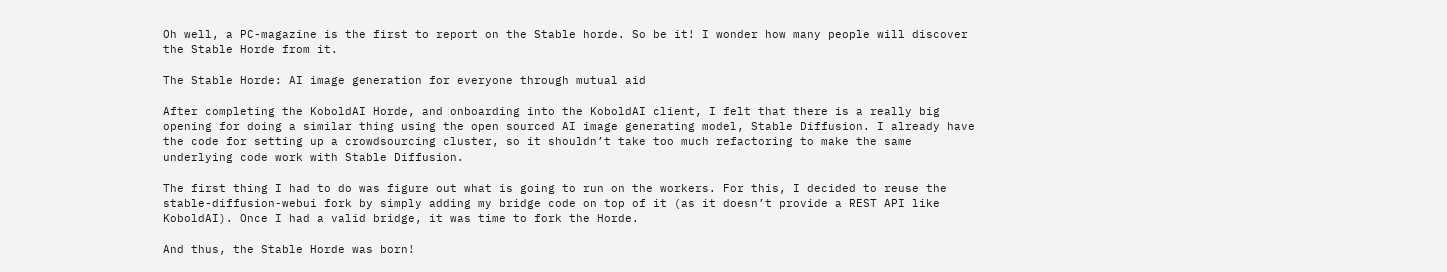Oh well, a PC-magazine is the first to report on the Stable horde. So be it! I wonder how many people will discover the Stable Horde from it.

The Stable Horde: AI image generation for everyone through mutual aid

After completing the KoboldAI Horde, and onboarding into the KoboldAI client, I felt that there is a really big opening for doing a similar thing using the open sourced AI image generating model, Stable Diffusion. I already have the code for setting up a crowdsourcing cluster, so it shouldn’t take too much refactoring to make the same underlying code work with Stable Diffusion.

The first thing I had to do was figure out what is going to run on the workers. For this, I decided to reuse the stable-diffusion-webui fork by simply adding my bridge code on top of it (as it doesn’t provide a REST API like KoboldAI). Once I had a valid bridge, it was time to fork the Horde.

And thus, the Stable Horde was born!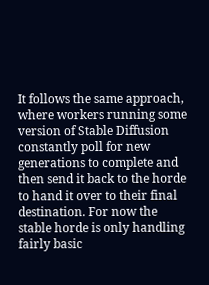It follows the same approach, where workers running some version of Stable Diffusion constantly poll for new generations to complete and then send it back to the horde to hand it over to their final destination. For now the stable horde is only handling fairly basic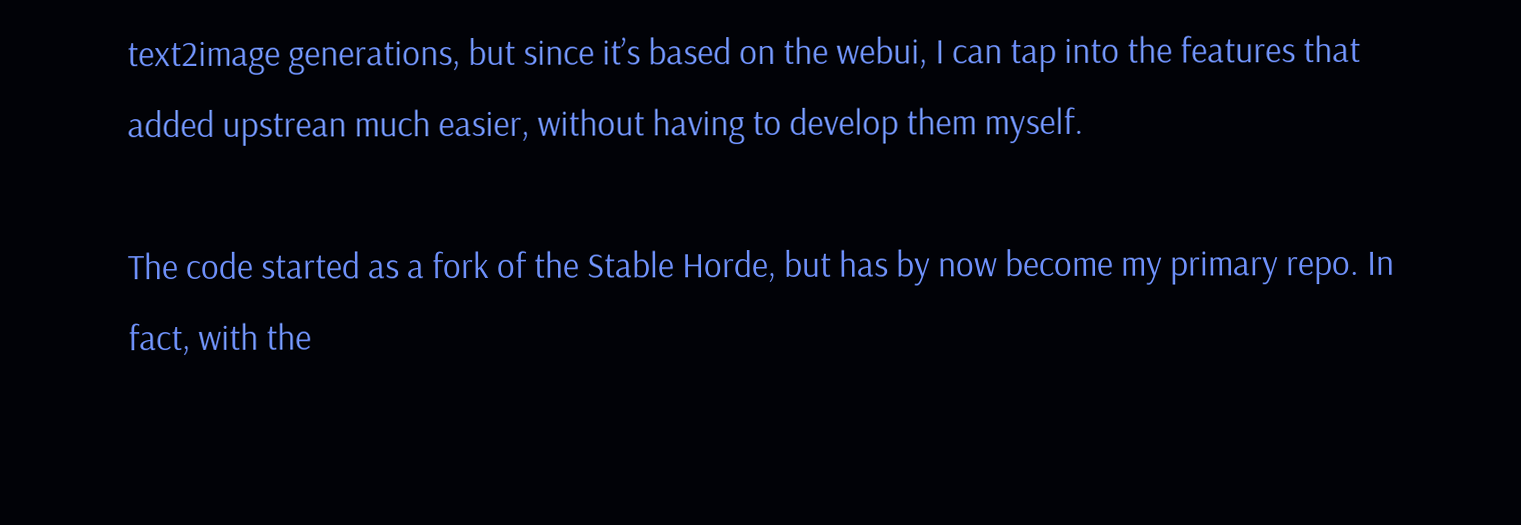text2image generations, but since it’s based on the webui, I can tap into the features that added upstrean much easier, without having to develop them myself.

The code started as a fork of the Stable Horde, but has by now become my primary repo. In fact, with the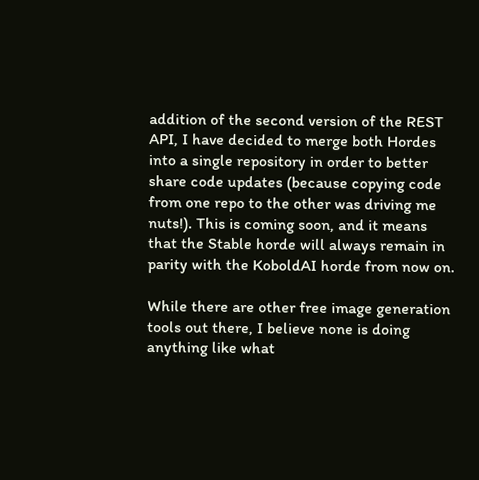addition of the second version of the REST API, I have decided to merge both Hordes into a single repository in order to better share code updates (because copying code from one repo to the other was driving me nuts!). This is coming soon, and it means that the Stable horde will always remain in parity with the KoboldAI horde from now on.

While there are other free image generation tools out there, I believe none is doing anything like what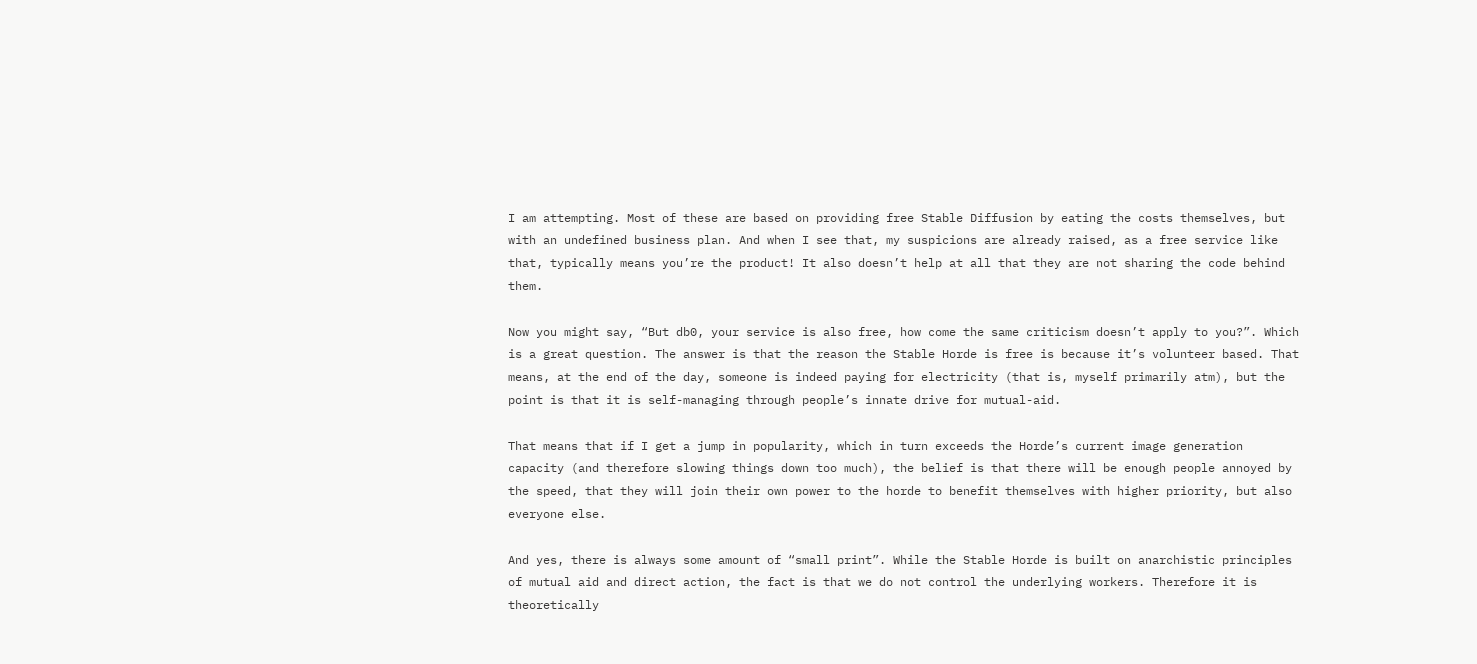I am attempting. Most of these are based on providing free Stable Diffusion by eating the costs themselves, but with an undefined business plan. And when I see that, my suspicions are already raised, as a free service like that, typically means you’re the product! It also doesn’t help at all that they are not sharing the code behind them.

Now you might say, “But db0, your service is also free, how come the same criticism doesn’t apply to you?”. Which is a great question. The answer is that the reason the Stable Horde is free is because it’s volunteer based. That means, at the end of the day, someone is indeed paying for electricity (that is, myself primarily atm), but the point is that it is self-managing through people’s innate drive for mutual-aid.

That means that if I get a jump in popularity, which in turn exceeds the Horde’s current image generation capacity (and therefore slowing things down too much), the belief is that there will be enough people annoyed by the speed, that they will join their own power to the horde to benefit themselves with higher priority, but also everyone else.

And yes, there is always some amount of “small print”. While the Stable Horde is built on anarchistic principles of mutual aid and direct action, the fact is that we do not control the underlying workers. Therefore it is theoretically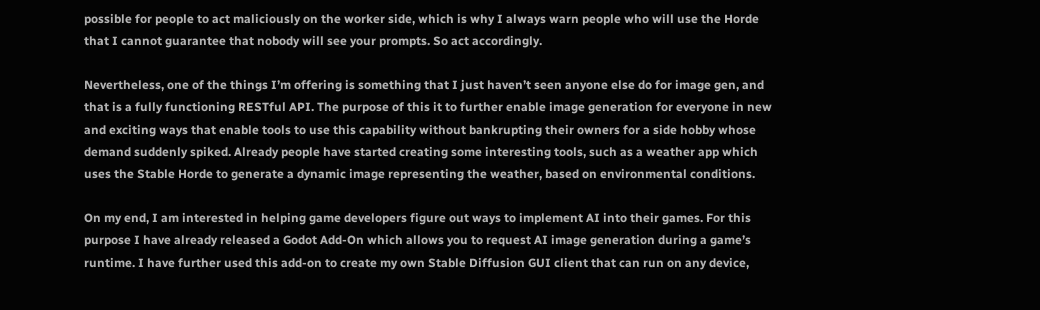possible for people to act maliciously on the worker side, which is why I always warn people who will use the Horde that I cannot guarantee that nobody will see your prompts. So act accordingly.

Nevertheless, one of the things I’m offering is something that I just haven’t seen anyone else do for image gen, and that is a fully functioning RESTful API. The purpose of this it to further enable image generation for everyone in new and exciting ways that enable tools to use this capability without bankrupting their owners for a side hobby whose demand suddenly spiked. Already people have started creating some interesting tools, such as a weather app which uses the Stable Horde to generate a dynamic image representing the weather, based on environmental conditions.

On my end, I am interested in helping game developers figure out ways to implement AI into their games. For this purpose I have already released a Godot Add-On which allows you to request AI image generation during a game’s runtime. I have further used this add-on to create my own Stable Diffusion GUI client that can run on any device,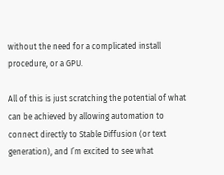without the need for a complicated install procedure, or a GPU.

All of this is just scratching the potential of what can be achieved by allowing automation to connect directly to Stable Diffusion (or text generation), and I’m excited to see what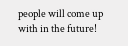people will come up with in the future!